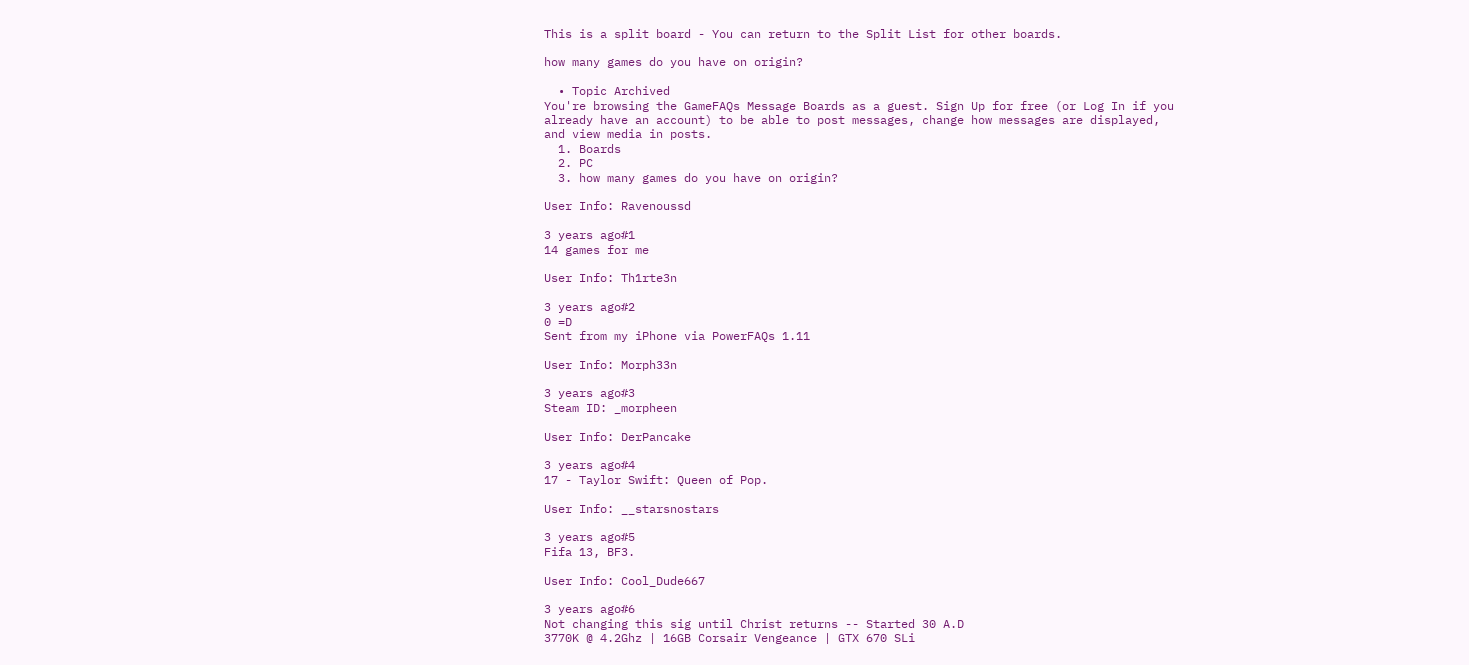This is a split board - You can return to the Split List for other boards.

how many games do you have on origin?

  • Topic Archived
You're browsing the GameFAQs Message Boards as a guest. Sign Up for free (or Log In if you already have an account) to be able to post messages, change how messages are displayed, and view media in posts.
  1. Boards
  2. PC
  3. how many games do you have on origin?

User Info: Ravenoussd

3 years ago#1
14 games for me

User Info: Th1rte3n

3 years ago#2
0 =D
Sent from my iPhone via PowerFAQs 1.11

User Info: Morph33n

3 years ago#3
Steam ID: _morpheen

User Info: DerPancake

3 years ago#4
17 - Taylor Swift: Queen of Pop.

User Info: __starsnostars

3 years ago#5
Fifa 13, BF3.

User Info: Cool_Dude667

3 years ago#6
Not changing this sig until Christ returns -- Started 30 A.D
3770K @ 4.2Ghz | 16GB Corsair Vengeance | GTX 670 SLi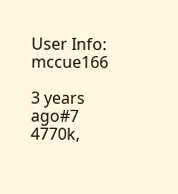User Info: mccue166

3 years ago#7
4770k,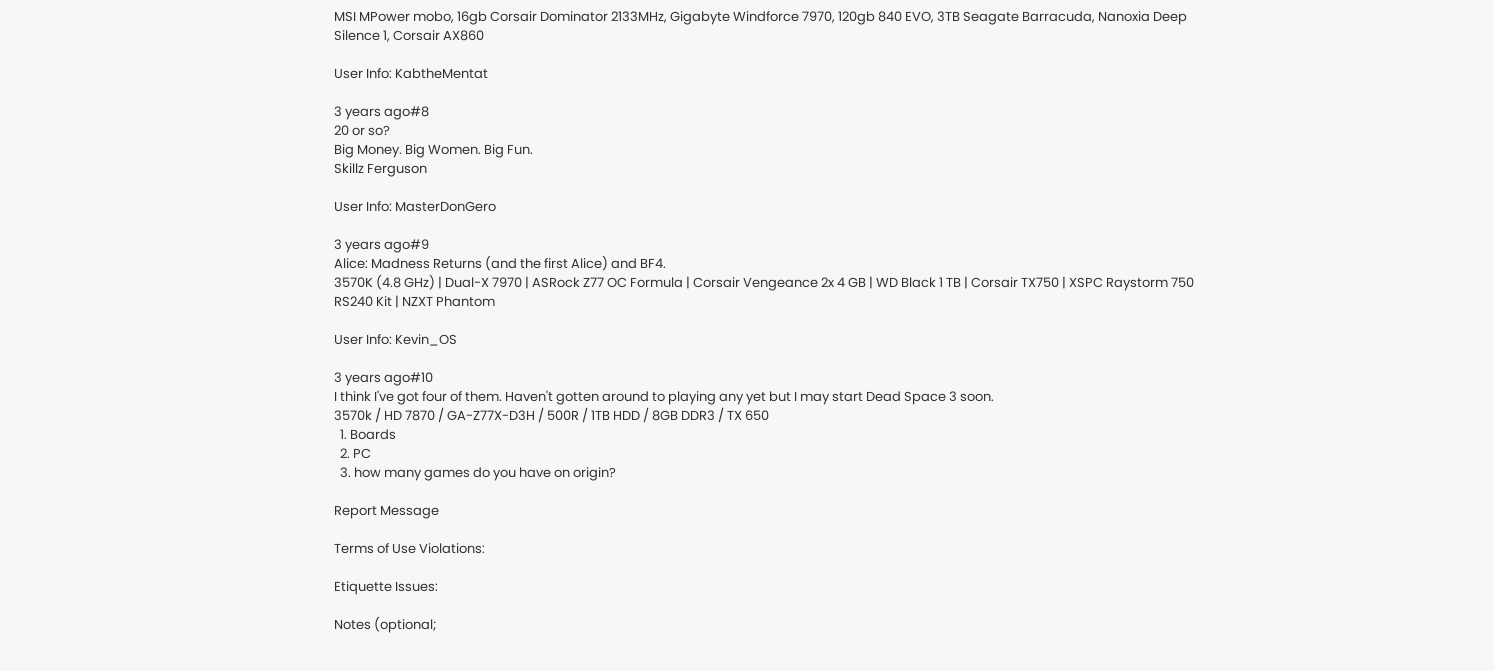MSI MPower mobo, 16gb Corsair Dominator 2133MHz, Gigabyte Windforce 7970, 120gb 840 EVO, 3TB Seagate Barracuda, Nanoxia Deep Silence 1, Corsair AX860

User Info: KabtheMentat

3 years ago#8
20 or so?
Big Money. Big Women. Big Fun.
Skillz Ferguson

User Info: MasterDonGero

3 years ago#9
Alice: Madness Returns (and the first Alice) and BF4.
3570K (4.8 GHz) | Dual-X 7970 | ASRock Z77 OC Formula | Corsair Vengeance 2x 4 GB | WD Black 1 TB | Corsair TX750 | XSPC Raystorm 750 RS240 Kit | NZXT Phantom

User Info: Kevin_OS

3 years ago#10
I think I've got four of them. Haven't gotten around to playing any yet but I may start Dead Space 3 soon.
3570k / HD 7870 / GA-Z77X-D3H / 500R / 1TB HDD / 8GB DDR3 / TX 650
  1. Boards
  2. PC
  3. how many games do you have on origin?

Report Message

Terms of Use Violations:

Etiquette Issues:

Notes (optional;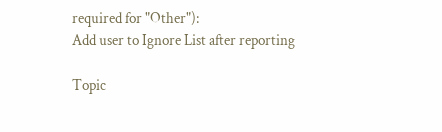required for "Other"):
Add user to Ignore List after reporting

Topic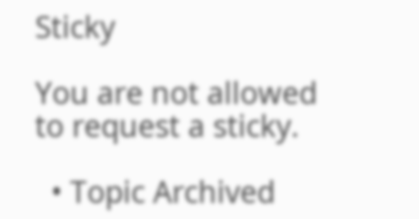Sticky

You are not allowed to request a sticky.

  • Topic Archived